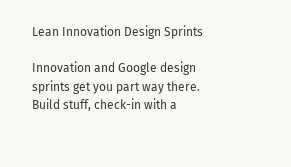Lean Innovation Design Sprints

Innovation and Google design sprints get you part way there. Build stuff, check-in with a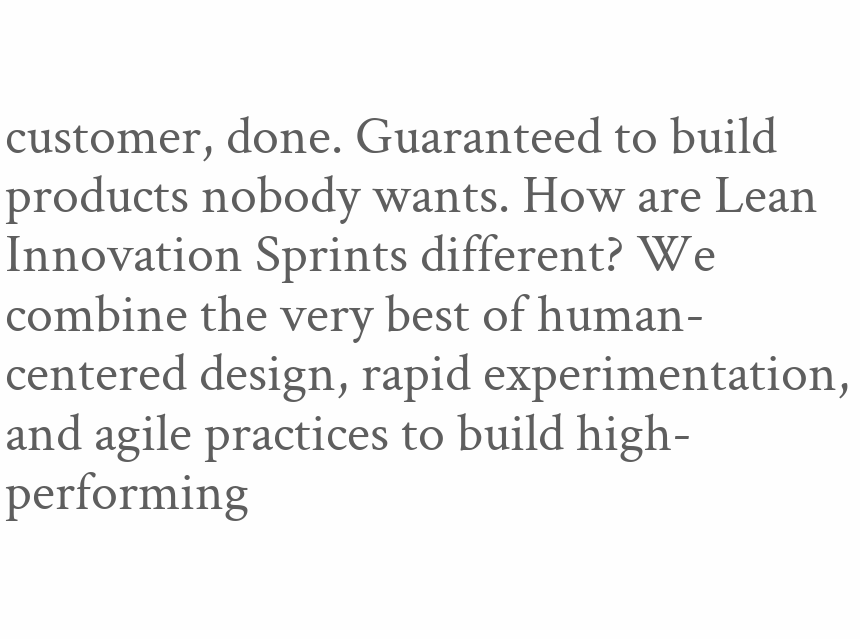customer, done. Guaranteed to build products nobody wants. How are Lean Innovation Sprints different? We combine the very best of human-centered design, rapid experimentation, and agile practices to build high-performing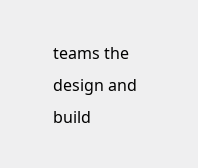teams the design and build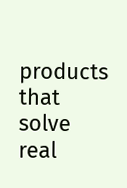products that solve real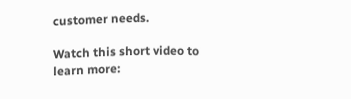customer needs.

Watch this short video to learn more: